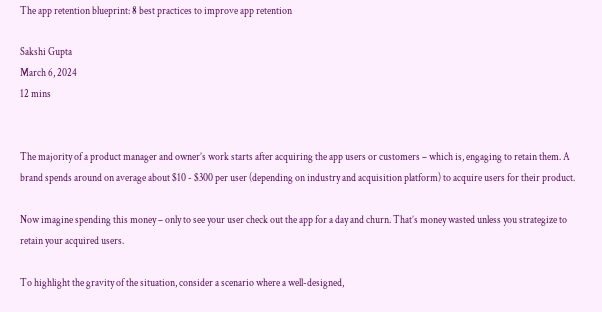The app retention blueprint: 8 best practices to improve app retention

Sakshi Gupta
March 6, 2024
12 mins


The majority of a product manager and owner’s work starts after acquiring the app users or customers – which is, engaging to retain them. A brand spends around on average about $10 - $300 per user (depending on industry and acquisition platform) to acquire users for their product.

Now imagine spending this money – only to see your user check out the app for a day and churn. That’s money wasted unless you strategize to retain your acquired users.

To highlight the gravity of the situation, consider a scenario where a well-designed,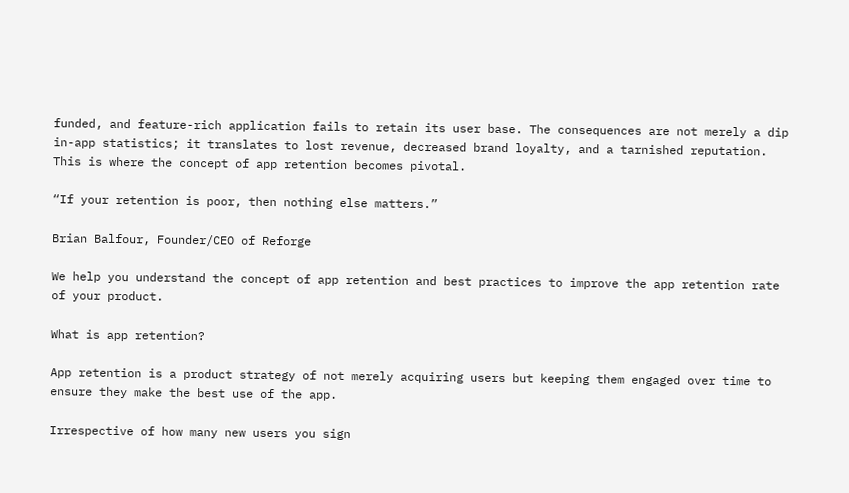funded, and feature-rich application fails to retain its user base. The consequences are not merely a dip in-app statistics; it translates to lost revenue, decreased brand loyalty, and a tarnished reputation. This is where the concept of app retention becomes pivotal.

“If your retention is poor, then nothing else matters.”

Brian Balfour, Founder/CEO of Reforge

We help you understand the concept of app retention and best practices to improve the app retention rate of your product.

What is app retention?

App retention is a product strategy of not merely acquiring users but keeping them engaged over time to ensure they make the best use of the app.

Irrespective of how many new users you sign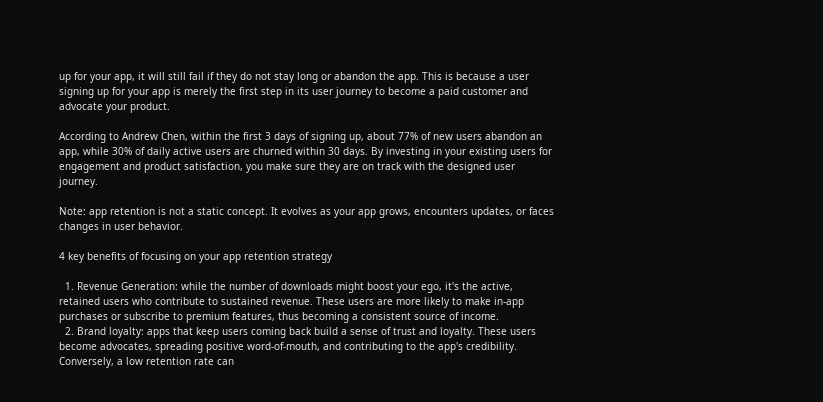up for your app, it will still fail if they do not stay long or abandon the app. This is because a user signing up for your app is merely the first step in its user journey to become a paid customer and advocate your product.

According to Andrew Chen, within the first 3 days of signing up, about 77% of new users abandon an app, while 30% of daily active users are churned within 30 days. By investing in your existing users for engagement and product satisfaction, you make sure they are on track with the designed user journey.

Note: app retention is not a static concept. It evolves as your app grows, encounters updates, or faces changes in user behavior.

4 key benefits of focusing on your app retention strategy

  1. Revenue Generation: while the number of downloads might boost your ego, it's the active, retained users who contribute to sustained revenue. These users are more likely to make in-app purchases or subscribe to premium features, thus becoming a consistent source of income.
  2. Brand loyalty: apps that keep users coming back build a sense of trust and loyalty. These users become advocates, spreading positive word-of-mouth, and contributing to the app's credibility. Conversely, a low retention rate can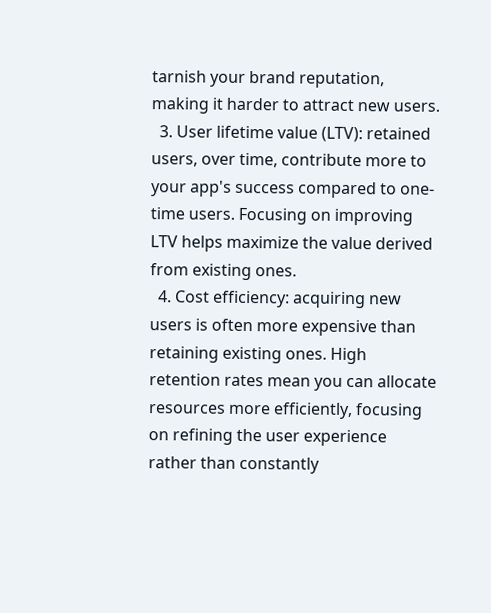tarnish your brand reputation, making it harder to attract new users.
  3. User lifetime value (LTV): retained users, over time, contribute more to your app's success compared to one-time users. Focusing on improving LTV helps maximize the value derived from existing ones.
  4. Cost efficiency: acquiring new users is often more expensive than retaining existing ones. High retention rates mean you can allocate resources more efficiently, focusing on refining the user experience rather than constantly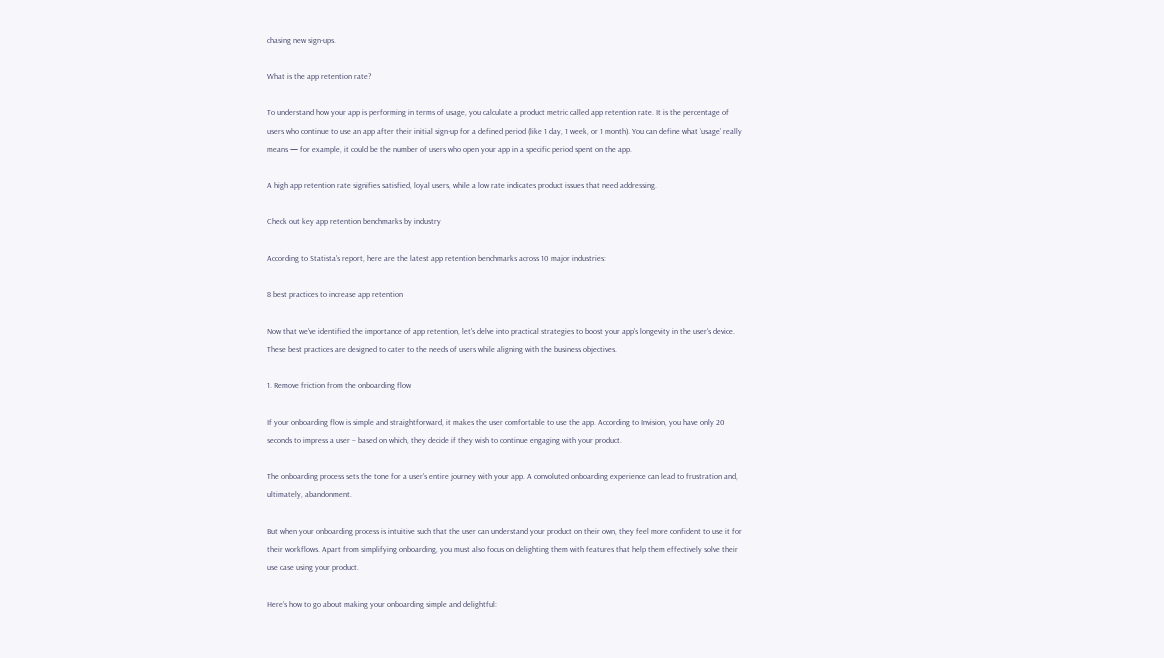chasing new sign-ups.

What is the app retention rate?

To understand how your app is performing in terms of usage, you calculate a product metric called app retention rate. It is the percentage of users who continue to use an app after their initial sign-up for a defined period (like 1 day, 1 week, or 1 month). You can define what ‘usage’ really means — for example, it could be the number of users who open your app in a specific period spent on the app.

A high app retention rate signifies satisfied, loyal users, while a low rate indicates product issues that need addressing.

Check out key app retention benchmarks by industry

According to Statista's report, here are the latest app retention benchmarks across 10 major industries:

8 best practices to increase app retention

Now that we've identified the importance of app retention, let's delve into practical strategies to boost your app's longevity in the user's device. These best practices are designed to cater to the needs of users while aligning with the business objectives.

1. Remove friction from the onboarding flow

If your onboarding flow is simple and straightforward, it makes the user comfortable to use the app. According to Invision, you have only 20 seconds to impress a user – based on which, they decide if they wish to continue engaging with your product.

The onboarding process sets the tone for a user's entire journey with your app. A convoluted onboarding experience can lead to frustration and, ultimately, abandonment.

But when your onboarding process is intuitive such that the user can understand your product on their own, they feel more confident to use it for their workflows. Apart from simplifying onboarding, you must also focus on delighting them with features that help them effectively solve their use case using your product.

Here’s how to go about making your onboarding simple and delightful: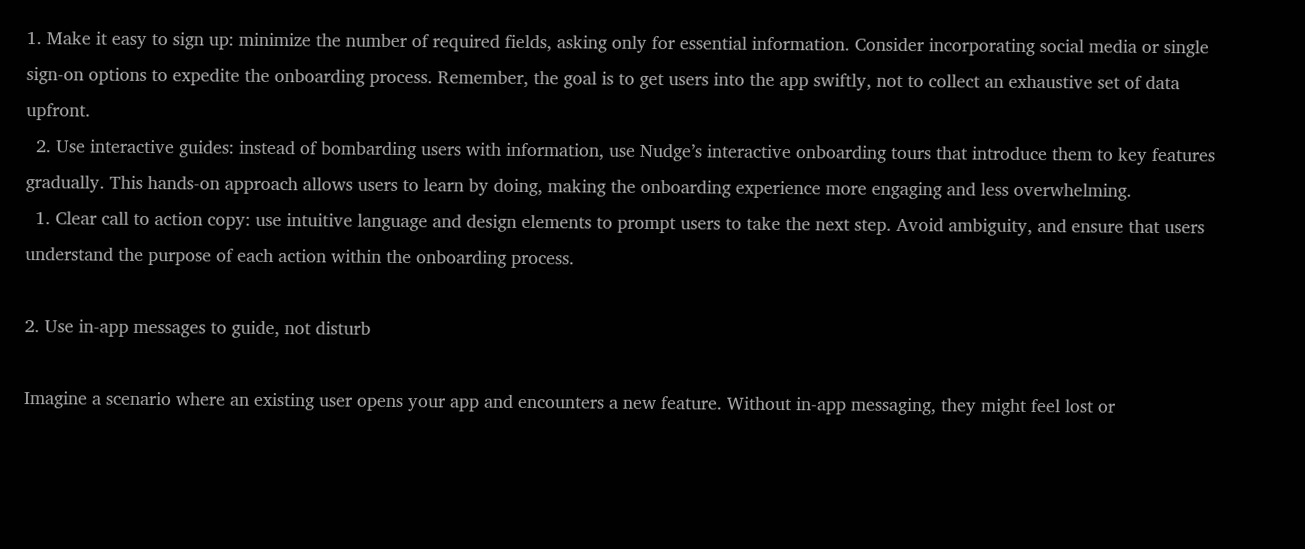1. Make it easy to sign up: minimize the number of required fields, asking only for essential information. Consider incorporating social media or single sign-on options to expedite the onboarding process. Remember, the goal is to get users into the app swiftly, not to collect an exhaustive set of data upfront.
  2. Use interactive guides: instead of bombarding users with information, use Nudge’s interactive onboarding tours that introduce them to key features gradually. This hands-on approach allows users to learn by doing, making the onboarding experience more engaging and less overwhelming.
  1. Clear call to action copy: use intuitive language and design elements to prompt users to take the next step. Avoid ambiguity, and ensure that users understand the purpose of each action within the onboarding process.

2. Use in-app messages to guide, not disturb

Imagine a scenario where an existing user opens your app and encounters a new feature. Without in-app messaging, they might feel lost or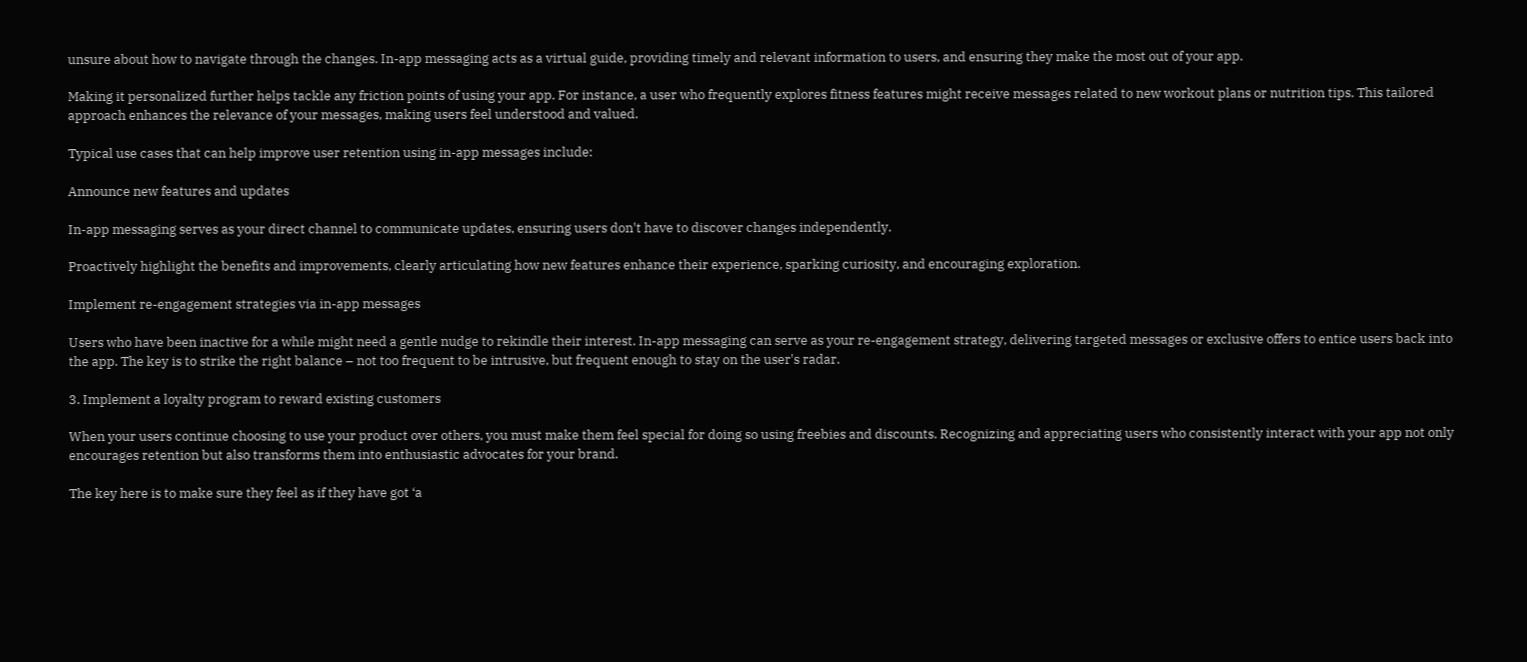unsure about how to navigate through the changes. In-app messaging acts as a virtual guide, providing timely and relevant information to users, and ensuring they make the most out of your app.

Making it personalized further helps tackle any friction points of using your app. For instance, a user who frequently explores fitness features might receive messages related to new workout plans or nutrition tips. This tailored approach enhances the relevance of your messages, making users feel understood and valued.

Typical use cases that can help improve user retention using in-app messages include:

Announce new features and updates

In-app messaging serves as your direct channel to communicate updates, ensuring users don't have to discover changes independently.

Proactively highlight the benefits and improvements, clearly articulating how new features enhance their experience, sparking curiosity, and encouraging exploration.

Implement re-engagement strategies via in-app messages

Users who have been inactive for a while might need a gentle nudge to rekindle their interest. In-app messaging can serve as your re-engagement strategy, delivering targeted messages or exclusive offers to entice users back into the app. The key is to strike the right balance – not too frequent to be intrusive, but frequent enough to stay on the user's radar.

3. Implement a loyalty program to reward existing customers

When your users continue choosing to use your product over others, you must make them feel special for doing so using freebies and discounts. Recognizing and appreciating users who consistently interact with your app not only encourages retention but also transforms them into enthusiastic advocates for your brand.

The key here is to make sure they feel as if they have got ‘a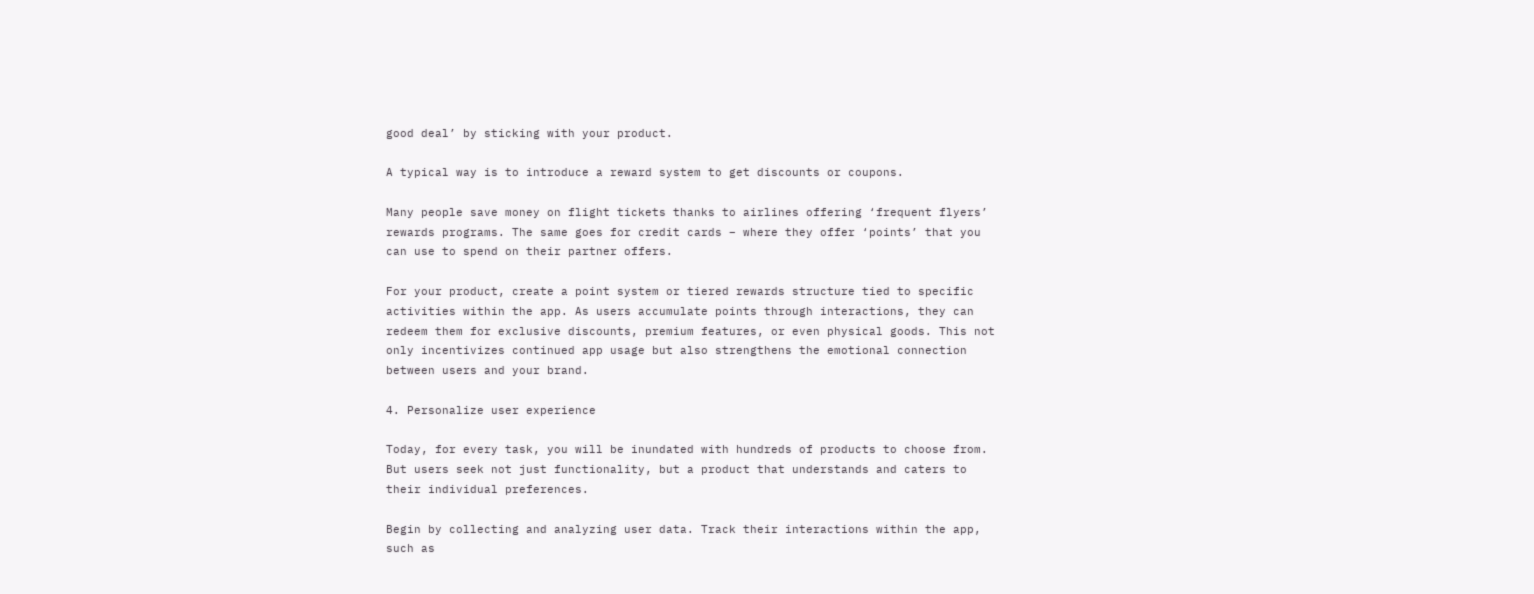good deal’ by sticking with your product.

A typical way is to introduce a reward system to get discounts or coupons.

Many people save money on flight tickets thanks to airlines offering ‘frequent flyers’ rewards programs. The same goes for credit cards – where they offer ‘points’ that you can use to spend on their partner offers.

For your product, create a point system or tiered rewards structure tied to specific activities within the app. As users accumulate points through interactions, they can redeem them for exclusive discounts, premium features, or even physical goods. This not only incentivizes continued app usage but also strengthens the emotional connection between users and your brand.

4. Personalize user experience

Today, for every task, you will be inundated with hundreds of products to choose from. But users seek not just functionality, but a product that understands and caters to their individual preferences.

Begin by collecting and analyzing user data. Track their interactions within the app, such as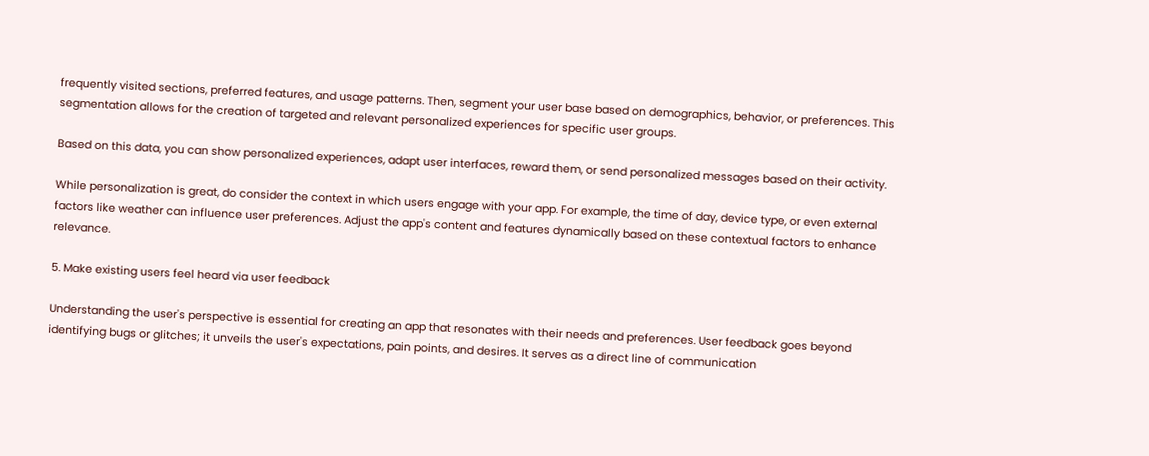frequently visited sections, preferred features, and usage patterns. Then, segment your user base based on demographics, behavior, or preferences. This segmentation allows for the creation of targeted and relevant personalized experiences for specific user groups.

Based on this data, you can show personalized experiences, adapt user interfaces, reward them, or send personalized messages based on their activity.

While personalization is great, do consider the context in which users engage with your app. For example, the time of day, device type, or even external factors like weather can influence user preferences. Adjust the app's content and features dynamically based on these contextual factors to enhance relevance.

5. Make existing users feel heard via user feedback

Understanding the user's perspective is essential for creating an app that resonates with their needs and preferences. User feedback goes beyond identifying bugs or glitches; it unveils the user's expectations, pain points, and desires. It serves as a direct line of communication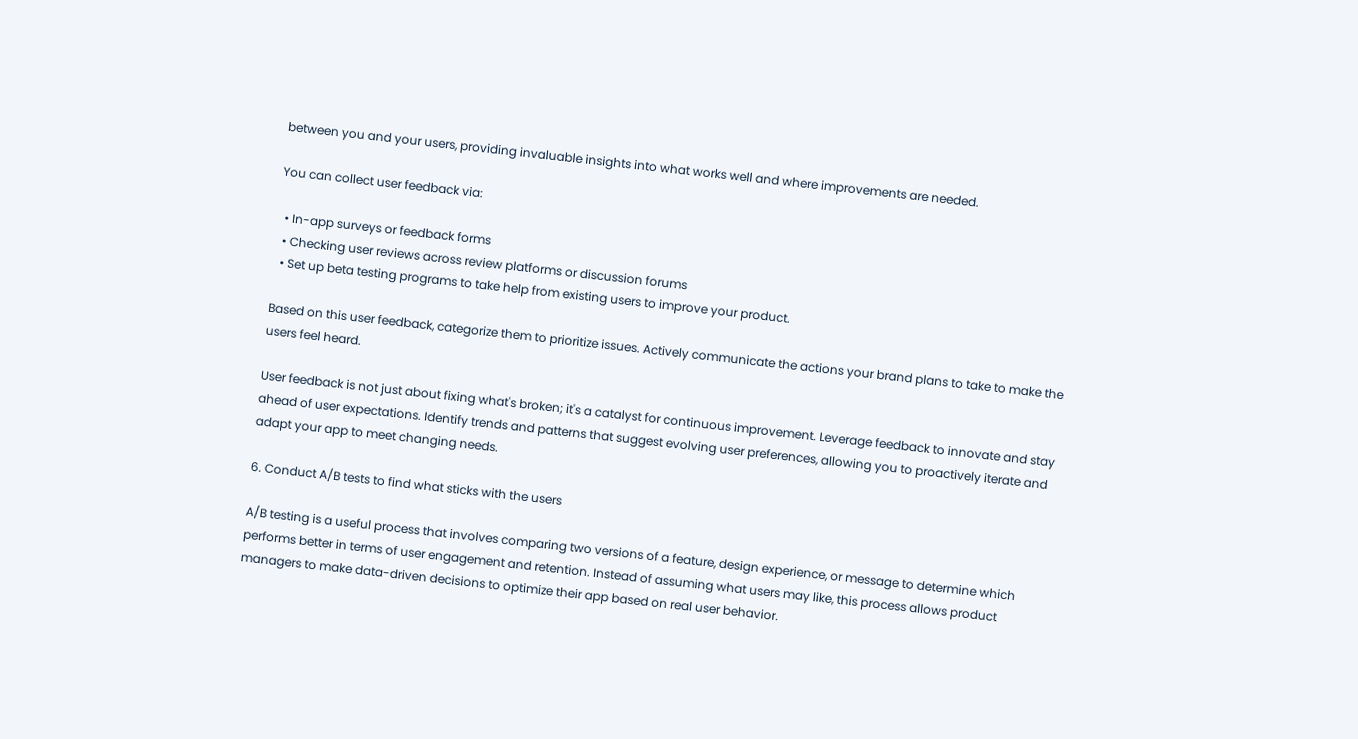between you and your users, providing invaluable insights into what works well and where improvements are needed.

You can collect user feedback via:

  • In-app surveys or feedback forms
  • Checking user reviews across review platforms or discussion forums
  • Set up beta testing programs to take help from existing users to improve your product.

Based on this user feedback, categorize them to prioritize issues. Actively communicate the actions your brand plans to take to make the users feel heard.

User feedback is not just about fixing what's broken; it's a catalyst for continuous improvement. Leverage feedback to innovate and stay ahead of user expectations. Identify trends and patterns that suggest evolving user preferences, allowing you to proactively iterate and adapt your app to meet changing needs.

6. Conduct A/B tests to find what sticks with the users

A/B testing is a useful process that involves comparing two versions of a feature, design experience, or message to determine which performs better in terms of user engagement and retention. Instead of assuming what users may like, this process allows product managers to make data-driven decisions to optimize their app based on real user behavior.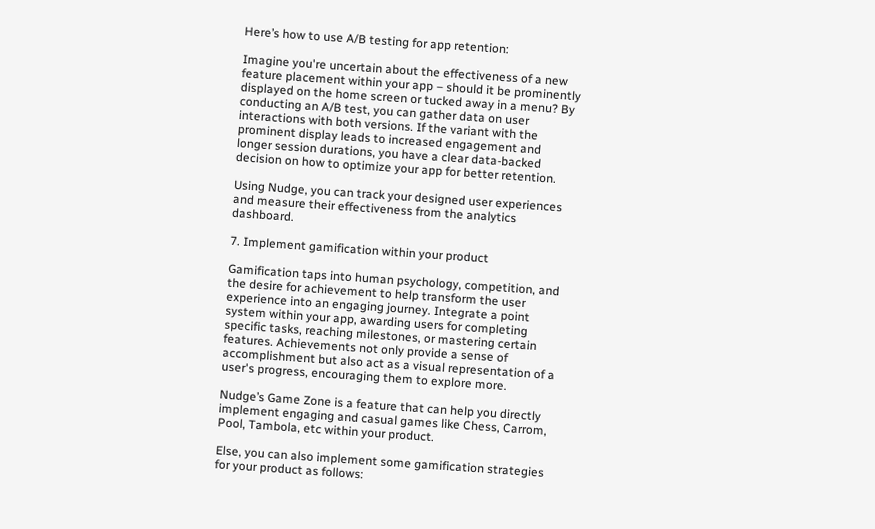Here’s how to use A/B testing for app retention:

Imagine you're uncertain about the effectiveness of a new feature placement within your app – should it be prominently displayed on the home screen or tucked away in a menu? By conducting an A/B test, you can gather data on user interactions with both versions. If the variant with the prominent display leads to increased engagement and longer session durations, you have a clear data-backed decision on how to optimize your app for better retention.

Using Nudge, you can track your designed user experiences and measure their effectiveness from the analytics dashboard.

7. Implement gamification within your product

Gamification taps into human psychology, competition, and the desire for achievement to help transform the user experience into an engaging journey. Integrate a point system within your app, awarding users for completing specific tasks, reaching milestones, or mastering certain features. Achievements not only provide a sense of accomplishment but also act as a visual representation of a user's progress, encouraging them to explore more.

Nudge’s Game Zone is a feature that can help you directly implement engaging and casual games like Chess, Carrom, Pool, Tambola, etc within your product.

Else, you can also implement some gamification strategies for your product as follows: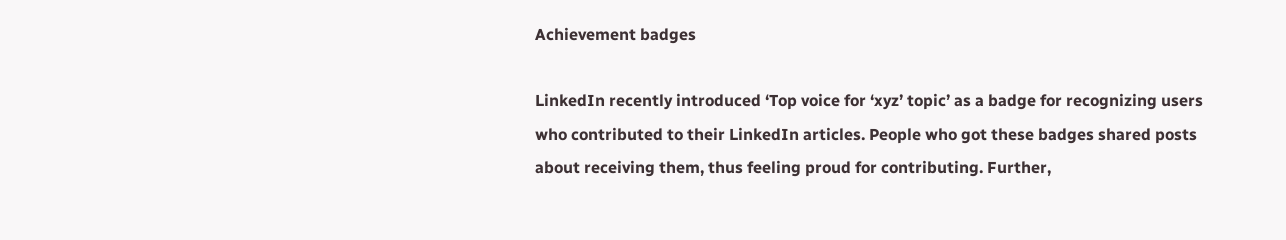Achievement badges

LinkedIn recently introduced ‘Top voice for ‘xyz’ topic’ as a badge for recognizing users who contributed to their LinkedIn articles. People who got these badges shared posts about receiving them, thus feeling proud for contributing. Further,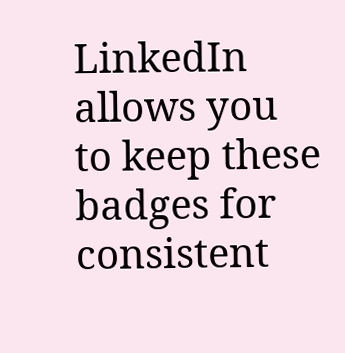LinkedIn allows you to keep these badges for consistent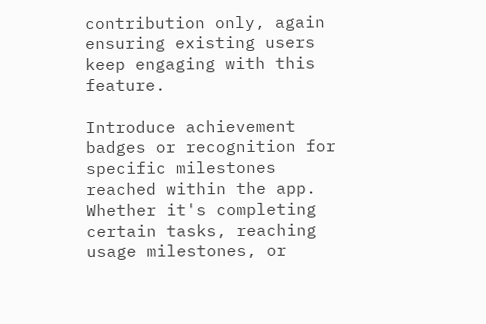contribution only, again ensuring existing users keep engaging with this feature.

Introduce achievement badges or recognition for specific milestones reached within the app. Whether it's completing certain tasks, reaching usage milestones, or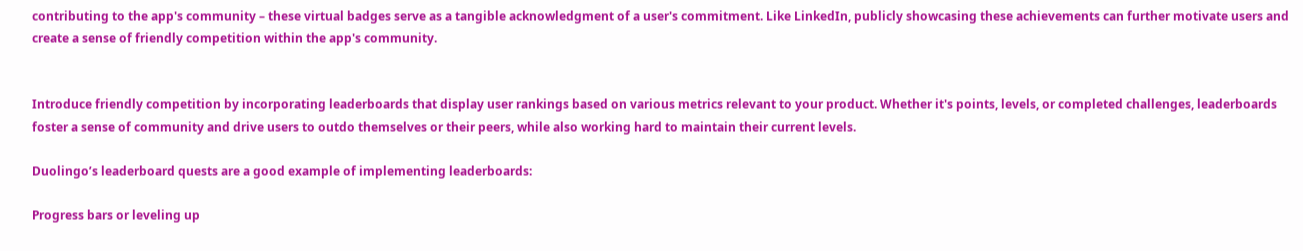contributing to the app's community – these virtual badges serve as a tangible acknowledgment of a user's commitment. Like LinkedIn, publicly showcasing these achievements can further motivate users and create a sense of friendly competition within the app's community.


Introduce friendly competition by incorporating leaderboards that display user rankings based on various metrics relevant to your product. Whether it's points, levels, or completed challenges, leaderboards foster a sense of community and drive users to outdo themselves or their peers, while also working hard to maintain their current levels.

Duolingo’s leaderboard quests are a good example of implementing leaderboards:

Progress bars or leveling up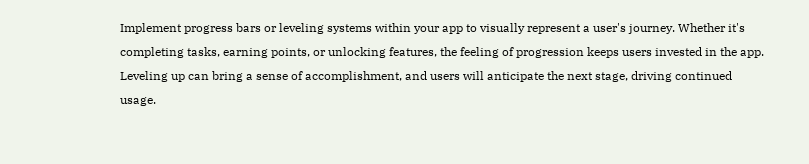Implement progress bars or leveling systems within your app to visually represent a user's journey. Whether it's completing tasks, earning points, or unlocking features, the feeling of progression keeps users invested in the app. Leveling up can bring a sense of accomplishment, and users will anticipate the next stage, driving continued usage.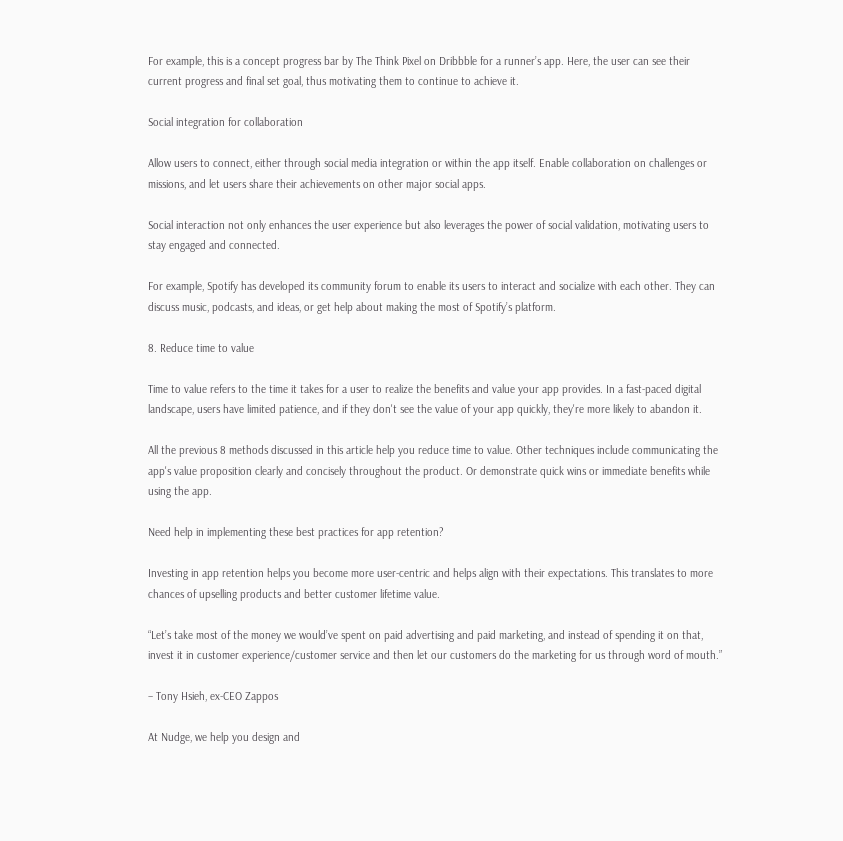For example, this is a concept progress bar by The Think Pixel on Dribbble for a runner’s app. Here, the user can see their current progress and final set goal, thus motivating them to continue to achieve it.

Social integration for collaboration

Allow users to connect, either through social media integration or within the app itself. Enable collaboration on challenges or missions, and let users share their achievements on other major social apps.

Social interaction not only enhances the user experience but also leverages the power of social validation, motivating users to stay engaged and connected.

For example, Spotify has developed its community forum to enable its users to interact and socialize with each other. They can discuss music, podcasts, and ideas, or get help about making the most of Spotify’s platform.

8. Reduce time to value

Time to value refers to the time it takes for a user to realize the benefits and value your app provides. In a fast-paced digital landscape, users have limited patience, and if they don't see the value of your app quickly, they're more likely to abandon it.

All the previous 8 methods discussed in this article help you reduce time to value. Other techniques include communicating the app's value proposition clearly and concisely throughout the product. Or demonstrate quick wins or immediate benefits while using the app.

Need help in implementing these best practices for app retention?

Investing in app retention helps you become more user-centric and helps align with their expectations. This translates to more chances of upselling products and better customer lifetime value.

“Let’s take most of the money we would’ve spent on paid advertising and paid marketing, and instead of spending it on that, invest it in customer experience/customer service and then let our customers do the marketing for us through word of mouth.”

– Tony Hsieh, ex-CEO Zappos

At Nudge, we help you design and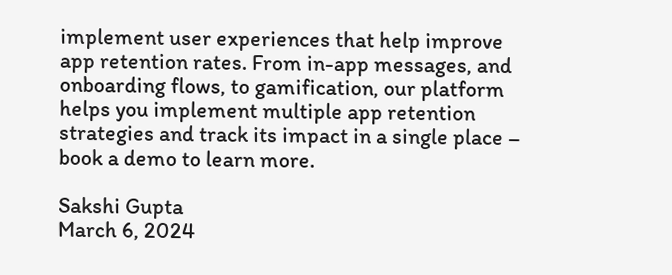implement user experiences that help improve app retention rates. From in-app messages, and onboarding flows, to gamification, our platform helps you implement multiple app retention strategies and track its impact in a single place – book a demo to learn more.

Sakshi Gupta
March 6, 2024